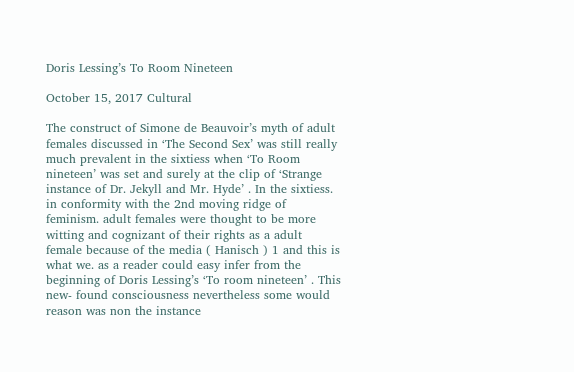Doris Lessing’s To Room Nineteen

October 15, 2017 Cultural

The construct of Simone de Beauvoir’s myth of adult females discussed in ‘The Second Sex’ was still really much prevalent in the sixtiess when ‘To Room nineteen’ was set and surely at the clip of ‘Strange instance of Dr. Jekyll and Mr. Hyde’ . In the sixtiess. in conformity with the 2nd moving ridge of feminism. adult females were thought to be more witting and cognizant of their rights as a adult female because of the media ( Hanisch ) 1 and this is what we. as a reader could easy infer from the beginning of Doris Lessing’s ‘To room nineteen’ . This new- found consciousness nevertheless some would reason was non the instance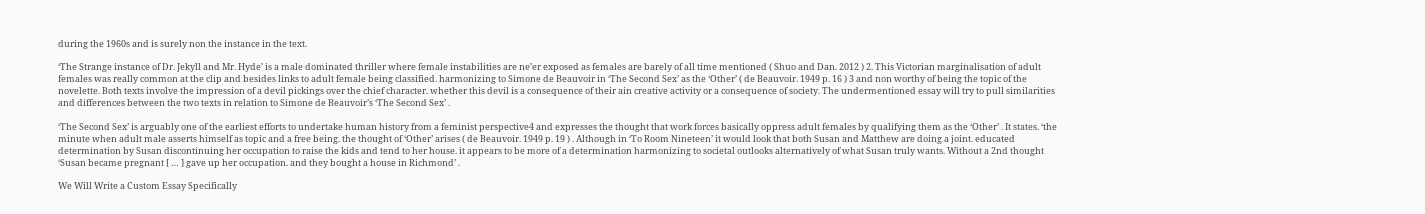during the 1960s and is surely non the instance in the text.

‘The Strange instance of Dr. Jekyll and Mr. Hyde’ is a male dominated thriller where female instabilities are ne’er exposed as females are barely of all time mentioned ( Shuo and Dan. 2012 ) 2. This Victorian marginalisation of adult females was really common at the clip and besides links to adult female being classified. harmonizing to Simone de Beauvoir in ‘The Second Sex’ as the ‘Other’ ( de Beauvoir. 1949 p. 16 ) 3 and non worthy of being the topic of the novelette. Both texts involve the impression of a devil pickings over the chief character. whether this devil is a consequence of their ain creative activity or a consequence of society. The undermentioned essay will try to pull similarities and differences between the two texts in relation to Simone de Beauvoir’s ‘The Second Sex’ .

‘The Second Sex’ is arguably one of the earliest efforts to undertake human history from a feminist perspective4 and expresses the thought that work forces basically oppress adult females by qualifying them as the ‘Other’ . It states. ‘the minute when adult male asserts himself as topic and a free being. the thought of ‘Other’ arises ( de Beauvoir. 1949 p. 19 ) . Although in ‘To Room Nineteen’ it would look that both Susan and Matthew are doing a joint. educated determination by Susan discontinuing her occupation to raise the kids and tend to her house. it appears to be more of a determination harmonizing to societal outlooks alternatively of what Susan truly wants. Without a 2nd thought ‘Susan became pregnant [ … ] gave up her occupation. and they bought a house in Richmond’ .

We Will Write a Custom Essay Specifically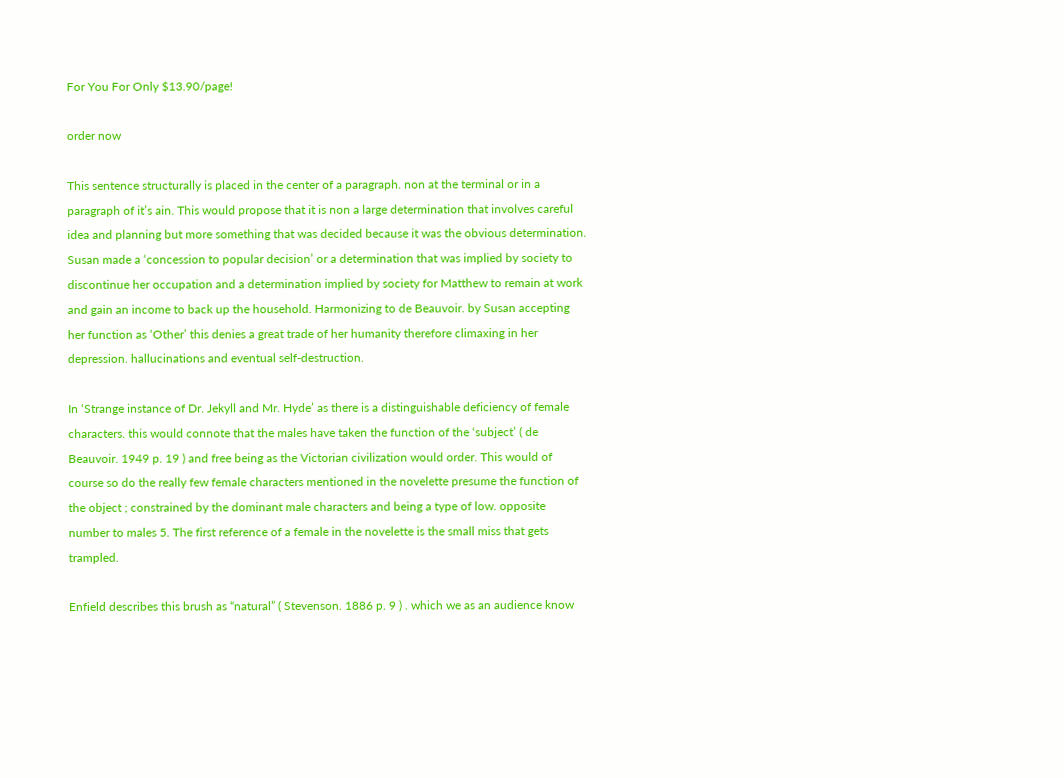For You For Only $13.90/page!

order now

This sentence structurally is placed in the center of a paragraph. non at the terminal or in a paragraph of it’s ain. This would propose that it is non a large determination that involves careful idea and planning but more something that was decided because it was the obvious determination. Susan made a ‘concession to popular decision’ or a determination that was implied by society to discontinue her occupation and a determination implied by society for Matthew to remain at work and gain an income to back up the household. Harmonizing to de Beauvoir. by Susan accepting her function as ‘Other’ this denies a great trade of her humanity therefore climaxing in her depression. hallucinations and eventual self-destruction.

In ‘Strange instance of Dr. Jekyll and Mr. Hyde’ as there is a distinguishable deficiency of female characters. this would connote that the males have taken the function of the ‘subject’ ( de Beauvoir. 1949 p. 19 ) and free being as the Victorian civilization would order. This would of course so do the really few female characters mentioned in the novelette presume the function of the object ; constrained by the dominant male characters and being a type of low. opposite number to males 5. The first reference of a female in the novelette is the small miss that gets trampled.

Enfield describes this brush as “natural” ( Stevenson. 1886 p. 9 ) . which we as an audience know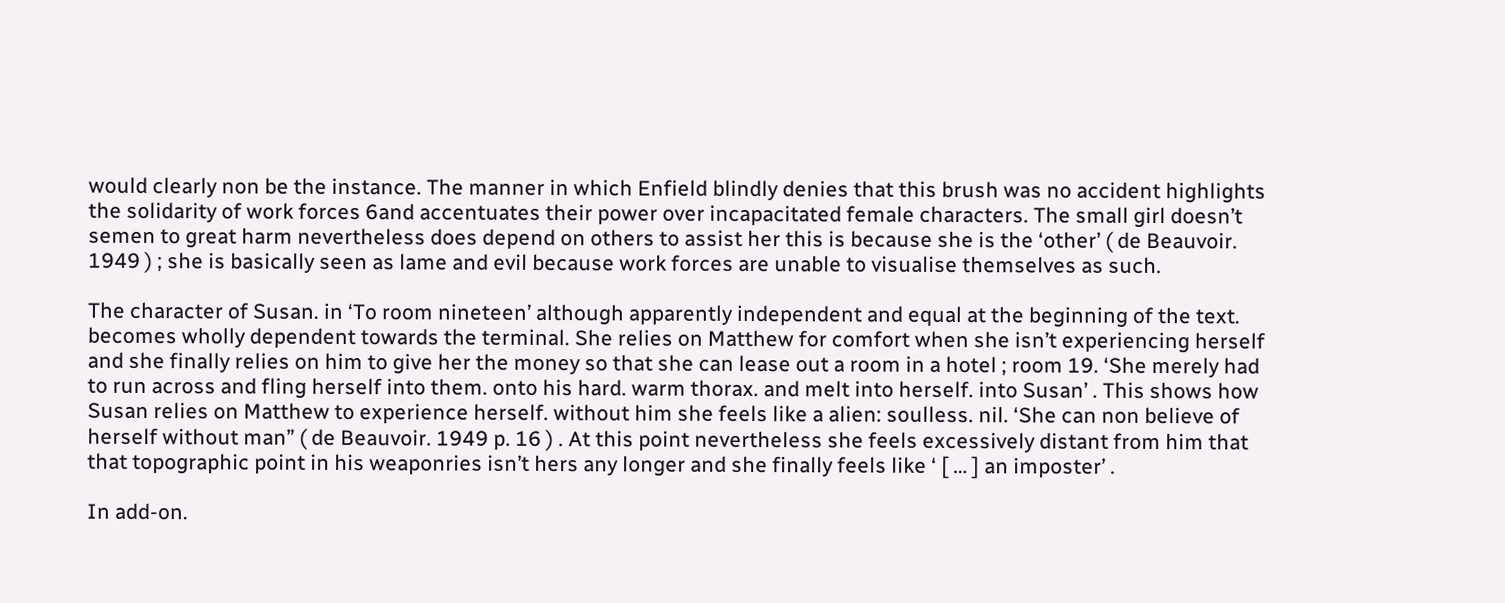would clearly non be the instance. The manner in which Enfield blindly denies that this brush was no accident highlights the solidarity of work forces 6and accentuates their power over incapacitated female characters. The small girl doesn’t semen to great harm nevertheless does depend on others to assist her this is because she is the ‘other’ ( de Beauvoir. 1949 ) ; she is basically seen as lame and evil because work forces are unable to visualise themselves as such.

The character of Susan. in ‘To room nineteen’ although apparently independent and equal at the beginning of the text. becomes wholly dependent towards the terminal. She relies on Matthew for comfort when she isn’t experiencing herself and she finally relies on him to give her the money so that she can lease out a room in a hotel ; room 19. ‘She merely had to run across and fling herself into them. onto his hard. warm thorax. and melt into herself. into Susan’ . This shows how Susan relies on Matthew to experience herself. without him she feels like a alien: soulless. nil. ‘She can non believe of herself without man” ( de Beauvoir. 1949 p. 16 ) . At this point nevertheless she feels excessively distant from him that that topographic point in his weaponries isn’t hers any longer and she finally feels like ‘ [ … ] an imposter’ .

In add-on.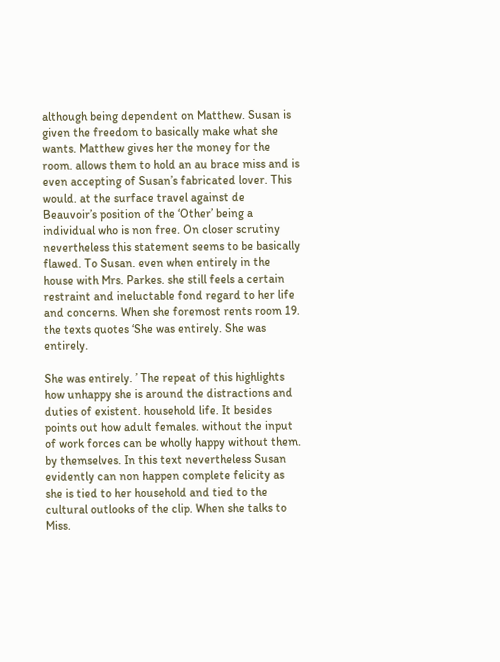although being dependent on Matthew. Susan is given the freedom to basically make what she wants. Matthew gives her the money for the room. allows them to hold an au brace miss and is even accepting of Susan’s fabricated lover. This would. at the surface travel against de Beauvoir’s position of the ‘Other’ being a individual who is non free. On closer scrutiny nevertheless this statement seems to be basically flawed. To Susan. even when entirely in the house with Mrs. Parkes. she still feels a certain restraint and ineluctable fond regard to her life and concerns. When she foremost rents room 19. the texts quotes ‘She was entirely. She was entirely.

She was entirely. ’ The repeat of this highlights how unhappy she is around the distractions and duties of existent. household life. It besides points out how adult females. without the input of work forces can be wholly happy without them. by themselves. In this text nevertheless Susan evidently can non happen complete felicity as she is tied to her household and tied to the cultural outlooks of the clip. When she talks to Miss.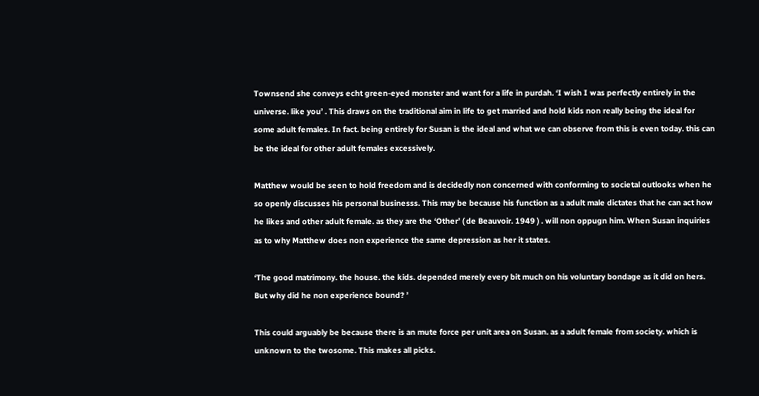Townsend she conveys echt green-eyed monster and want for a life in purdah. ‘I wish I was perfectly entirely in the universe. like you’ . This draws on the traditional aim in life to get married and hold kids non really being the ideal for some adult females. In fact. being entirely for Susan is the ideal and what we can observe from this is even today. this can be the ideal for other adult females excessively.

Matthew would be seen to hold freedom and is decidedly non concerned with conforming to societal outlooks when he so openly discusses his personal businesss. This may be because his function as a adult male dictates that he can act how he likes and other adult female. as they are the ‘Other’ ( de Beauvoir. 1949 ) . will non oppugn him. When Susan inquiries as to why Matthew does non experience the same depression as her it states.

‘The good matrimony. the house. the kids. depended merely every bit much on his voluntary bondage as it did on hers. But why did he non experience bound? ’

This could arguably be because there is an mute force per unit area on Susan. as a adult female from society. which is unknown to the twosome. This makes all picks.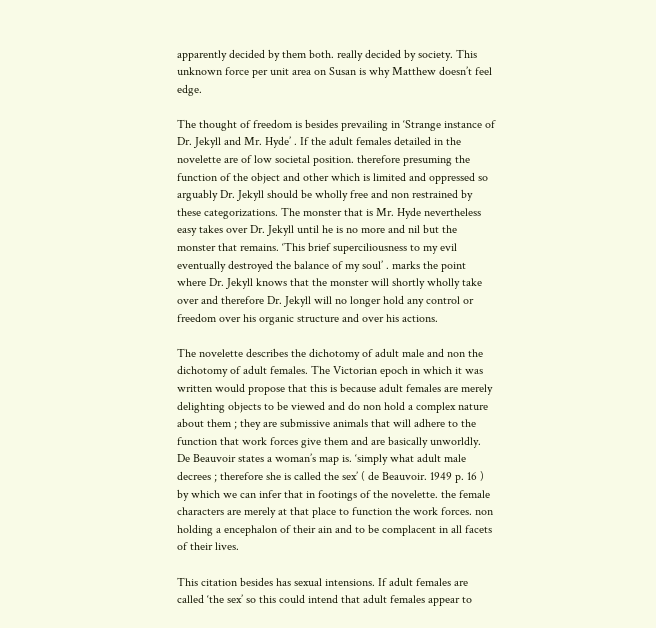apparently decided by them both. really decided by society. This unknown force per unit area on Susan is why Matthew doesn’t feel edge.

The thought of freedom is besides prevailing in ‘Strange instance of Dr. Jekyll and Mr. Hyde’ . If the adult females detailed in the novelette are of low societal position. therefore presuming the function of the object and other which is limited and oppressed so arguably Dr. Jekyll should be wholly free and non restrained by these categorizations. The monster that is Mr. Hyde nevertheless easy takes over Dr. Jekyll until he is no more and nil but the monster that remains. ‘This brief superciliousness to my evil eventually destroyed the balance of my soul’ . marks the point where Dr. Jekyll knows that the monster will shortly wholly take over and therefore Dr. Jekyll will no longer hold any control or freedom over his organic structure and over his actions.

The novelette describes the dichotomy of adult male and non the dichotomy of adult females. The Victorian epoch in which it was written would propose that this is because adult females are merely delighting objects to be viewed and do non hold a complex nature about them ; they are submissive animals that will adhere to the function that work forces give them and are basically unworldly. De Beauvoir states a woman’s map is. ‘simply what adult male decrees ; therefore she is called the sex’ ( de Beauvoir. 1949 p. 16 ) by which we can infer that in footings of the novelette. the female characters are merely at that place to function the work forces. non holding a encephalon of their ain and to be complacent in all facets of their lives.

This citation besides has sexual intensions. If adult females are called ‘the sex’ so this could intend that adult females appear to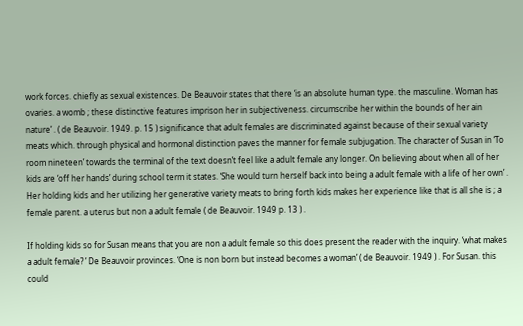work forces. chiefly as sexual existences. De Beauvoir states that there ‘is an absolute human type. the masculine. Woman has ovaries. a womb ; these distinctive features imprison her in subjectiveness. circumscribe her within the bounds of her ain nature’ . ( de Beauvoir. 1949. p. 15 ) significance that adult females are discriminated against because of their sexual variety meats which. through physical and hormonal distinction paves the manner for female subjugation. The character of Susan in ‘To room nineteen’ towards the terminal of the text doesn’t feel like a adult female any longer. On believing about when all of her kids are ‘off her hands’ during school term it states. ‘She would turn herself back into being a adult female with a life of her own’ . Her holding kids and her utilizing her generative variety meats to bring forth kids makes her experience like that is all she is ; a female parent. a uterus but non a adult female ( de Beauvoir. 1949 p. 13 ) .

If holding kids so for Susan means that you are non a adult female so this does present the reader with the inquiry. ‘what makes a adult female? ’ De Beauvoir provinces. ‘One is non born but instead becomes a woman’ ( de Beauvoir. 1949 ) . For Susan. this could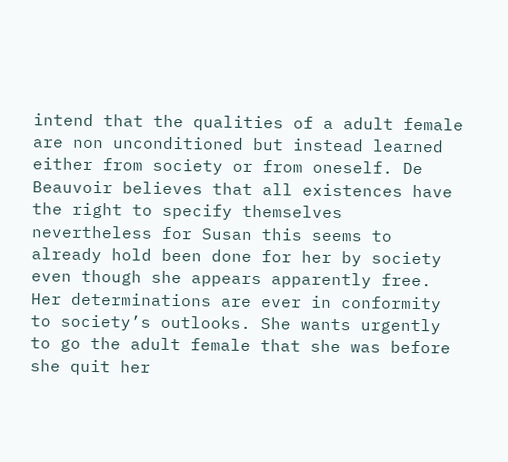intend that the qualities of a adult female are non unconditioned but instead learned either from society or from oneself. De Beauvoir believes that all existences have the right to specify themselves nevertheless for Susan this seems to already hold been done for her by society even though she appears apparently free. Her determinations are ever in conformity to society’s outlooks. She wants urgently to go the adult female that she was before she quit her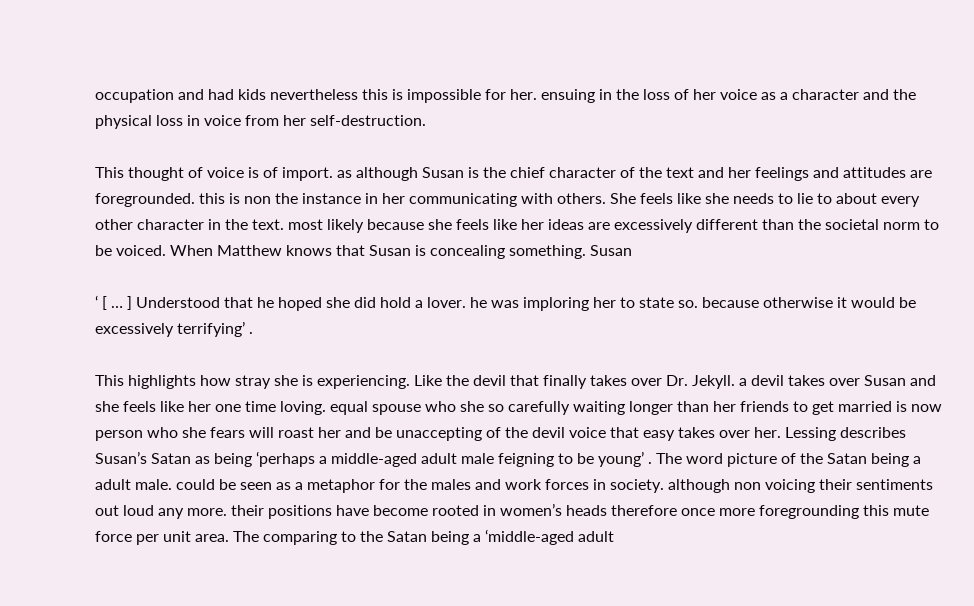occupation and had kids nevertheless this is impossible for her. ensuing in the loss of her voice as a character and the physical loss in voice from her self-destruction.

This thought of voice is of import. as although Susan is the chief character of the text and her feelings and attitudes are foregrounded. this is non the instance in her communicating with others. She feels like she needs to lie to about every other character in the text. most likely because she feels like her ideas are excessively different than the societal norm to be voiced. When Matthew knows that Susan is concealing something. Susan

‘ [ … ] Understood that he hoped she did hold a lover. he was imploring her to state so. because otherwise it would be excessively terrifying’ .

This highlights how stray she is experiencing. Like the devil that finally takes over Dr. Jekyll. a devil takes over Susan and she feels like her one time loving. equal spouse who she so carefully waiting longer than her friends to get married is now person who she fears will roast her and be unaccepting of the devil voice that easy takes over her. Lessing describes Susan’s Satan as being ‘perhaps a middle-aged adult male feigning to be young’ . The word picture of the Satan being a adult male. could be seen as a metaphor for the males and work forces in society. although non voicing their sentiments out loud any more. their positions have become rooted in women’s heads therefore once more foregrounding this mute force per unit area. The comparing to the Satan being a ‘middle-aged adult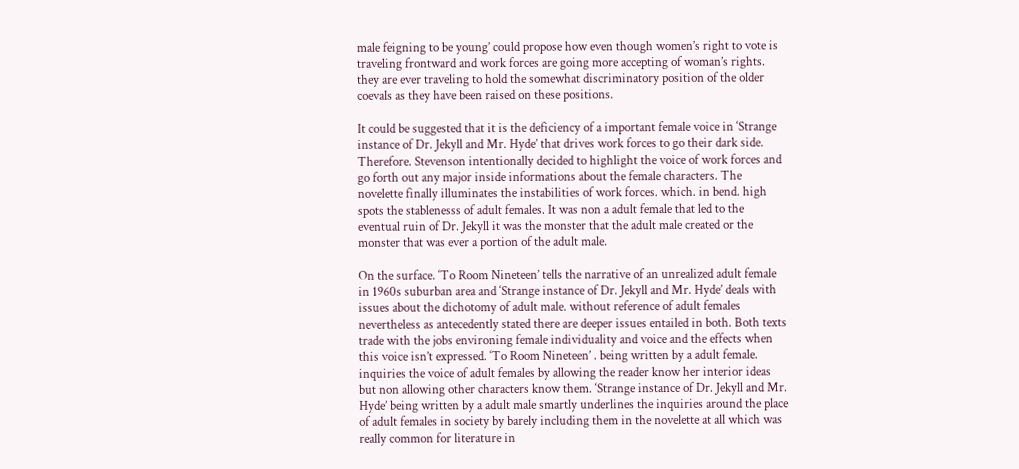male feigning to be young’ could propose how even though women’s right to vote is traveling frontward and work forces are going more accepting of woman’s rights. they are ever traveling to hold the somewhat discriminatory position of the older coevals as they have been raised on these positions.

It could be suggested that it is the deficiency of a important female voice in ‘Strange instance of Dr. Jekyll and Mr. Hyde’ that drives work forces to go their dark side. Therefore. Stevenson intentionally decided to highlight the voice of work forces and go forth out any major inside informations about the female characters. The novelette finally illuminates the instabilities of work forces. which. in bend. high spots the stablenesss of adult females. It was non a adult female that led to the eventual ruin of Dr. Jekyll it was the monster that the adult male created or the monster that was ever a portion of the adult male.

On the surface. ‘To Room Nineteen’ tells the narrative of an unrealized adult female in 1960s suburban area and ‘Strange instance of Dr. Jekyll and Mr. Hyde’ deals with issues about the dichotomy of adult male. without reference of adult females nevertheless as antecedently stated there are deeper issues entailed in both. Both texts trade with the jobs environing female individuality and voice and the effects when this voice isn’t expressed. ‘To Room Nineteen’ . being written by a adult female. inquiries the voice of adult females by allowing the reader know her interior ideas but non allowing other characters know them. ‘Strange instance of Dr. Jekyll and Mr. Hyde’ being written by a adult male smartly underlines the inquiries around the place of adult females in society by barely including them in the novelette at all which was really common for literature in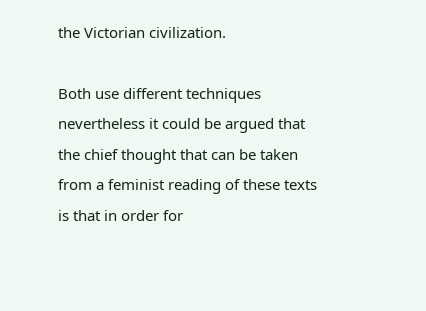the Victorian civilization.

Both use different techniques nevertheless it could be argued that the chief thought that can be taken from a feminist reading of these texts is that in order for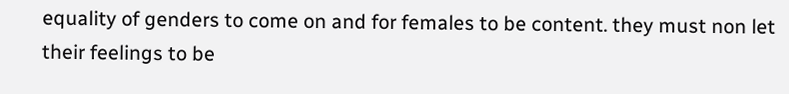equality of genders to come on and for females to be content. they must non let their feelings to be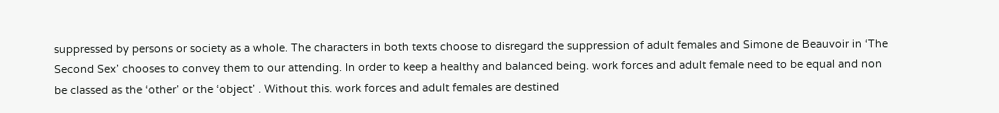suppressed by persons or society as a whole. The characters in both texts choose to disregard the suppression of adult females and Simone de Beauvoir in ‘The Second Sex’ chooses to convey them to our attending. In order to keep a healthy and balanced being. work forces and adult female need to be equal and non be classed as the ‘other’ or the ‘object’ . Without this. work forces and adult females are destined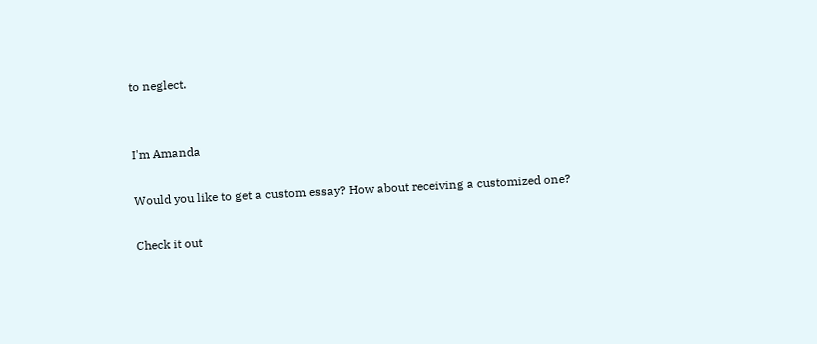to neglect.


I'm Amanda

Would you like to get a custom essay? How about receiving a customized one?

Check it out